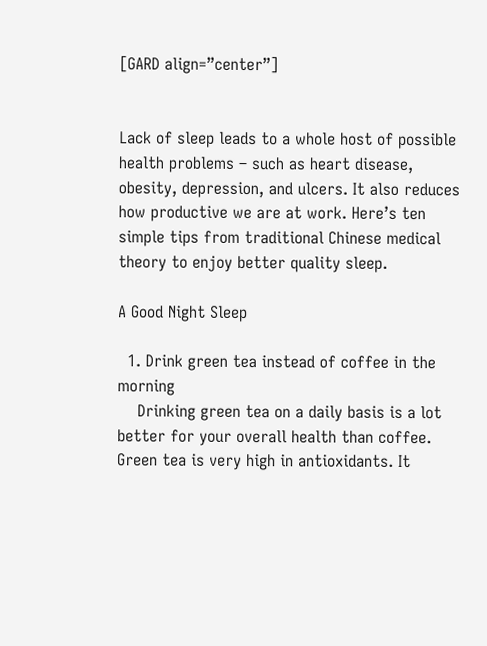[GARD align=”center”]


Lack of sleep leads to a whole host of possible health problems – such as heart disease, obesity, depression, and ulcers. It also reduces how productive we are at work. Here’s ten simple tips from traditional Chinese medical theory to enjoy better quality sleep.

A Good Night Sleep

  1. Drink green tea instead of coffee in the morning
    Drinking green tea on a daily basis is a lot better for your overall health than coffee. Green tea is very high in antioxidants. It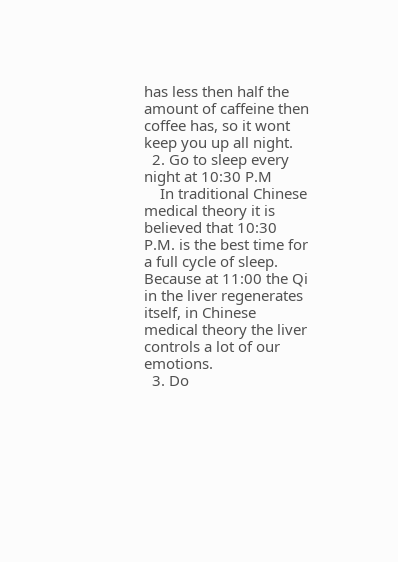has less then half the amount of caffeine then coffee has, so it wont keep you up all night.
  2. Go to sleep every night at 10:30 P.M
    In traditional Chinese medical theory it is believed that 10:30 P.M. is the best time for a full cycle of sleep. Because at 11:00 the Qi in the liver regenerates itself, in Chinese medical theory the liver controls a lot of our emotions.
  3. Do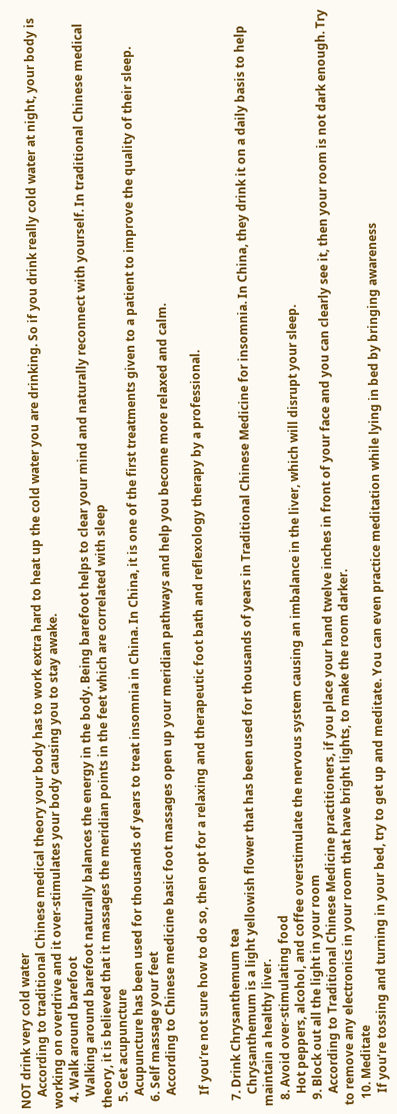NOT drink very cold water
    According to traditional Chinese medical theory your body has to work extra hard to heat up the cold water you are drinking. So if you drink really cold water at night, your body is working on overdrive and it over-stimulates your body causing you to stay awake.
  4. Walk around barefoot
    Walking around barefoot naturally balances the energy in the body. Being barefoot helps to clear your mind and naturally reconnect with yourself. In traditional Chinese medical theory, it is believed that it massages the meridian points in the feet which are correlated with sleep
  5. Get acupuncture
    Acupuncture has been used for thousands of years to treat insomnia in China. In China, it is one of the first treatments given to a patient to improve the quality of their sleep.
  6. Self massage your feet
    According to Chinese medicine basic foot massages open up your meridian pathways and help you become more relaxed and calm.

    If you’re not sure how to do so, then opt for a relaxing and therapeutic foot bath and reflexology therapy by a professional.

  7. Drink Chrysanthemum tea
    Chrysanthemum is a light yellowish flower that has been used for thousands of years in Traditional Chinese Medicine for insomnia. In China, they drink it on a daily basis to help maintain a healthy liver.
  8. Avoid over-stimulating food
    Hot peppers, alcohol, and coffee overstimulate the nervous system causing an imbalance in the liver, which will disrupt your sleep.
  9. Block out all the light in your room
    According to Traditional Chinese Medicine practitioners, if you place your hand twelve inches in front of your face and you can clearly see it, then your room is not dark enough. Try to remove any electronics in your room that have bright lights, to make the room darker.
  10. Meditate
    If you’re tossing and turning in your bed, try to get up and meditate. You can even practice meditation while lying in bed by bringing awareness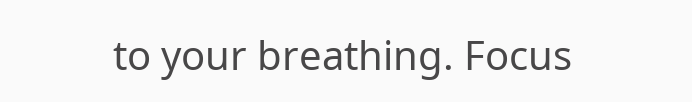to your breathing. Focus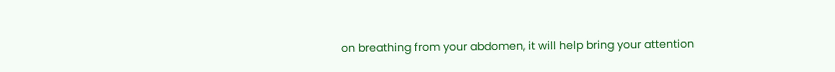on breathing from your abdomen, it will help bring your attention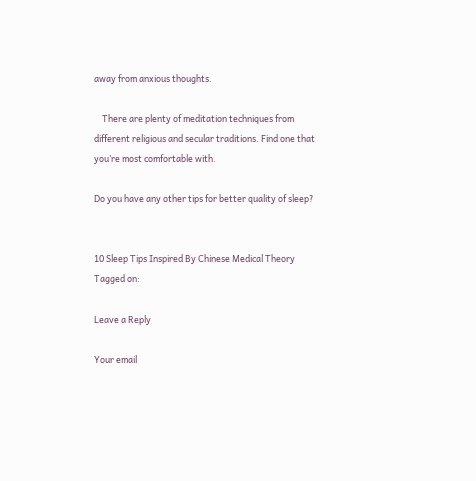away from anxious thoughts.

    There are plenty of meditation techniques from different religious and secular traditions. Find one that you’re most comfortable with.

Do you have any other tips for better quality of sleep?


10 Sleep Tips Inspired By Chinese Medical Theory
Tagged on:

Leave a Reply

Your email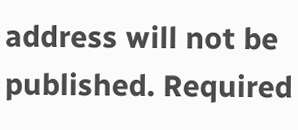address will not be published. Required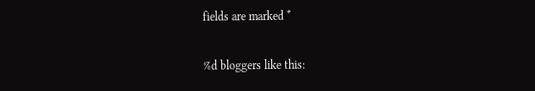fields are marked *

%d bloggers like this: